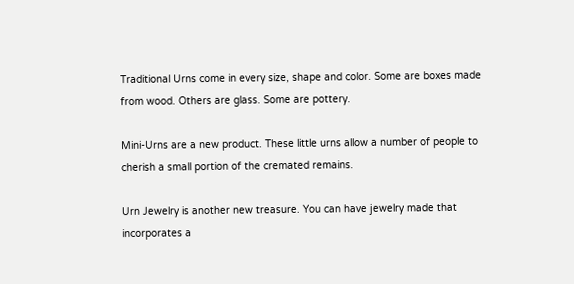Traditional Urns come in every size, shape and color. Some are boxes made from wood. Others are glass. Some are pottery.

Mini-Urns are a new product. These little urns allow a number of people to cherish a small portion of the cremated remains.

Urn Jewelry is another new treasure. You can have jewelry made that incorporates a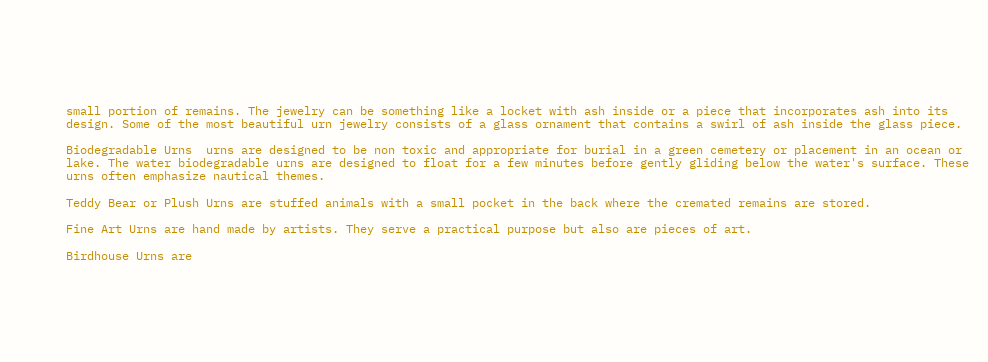small portion of remains. The jewelry can be something like a locket with ash inside or a piece that incorporates ash into its design. Some of the most beautiful urn jewelry consists of a glass ornament that contains a swirl of ash inside the glass piece.

Biodegradable Urns  urns are designed to be non toxic and appropriate for burial in a green cemetery or placement in an ocean or lake. The water biodegradable urns are designed to float for a few minutes before gently gliding below the water's surface. These urns often emphasize nautical themes.

Teddy Bear or Plush Urns are stuffed animals with a small pocket in the back where the cremated remains are stored.

Fine Art Urns are hand made by artists. They serve a practical purpose but also are pieces of art.

Birdhouse Urns are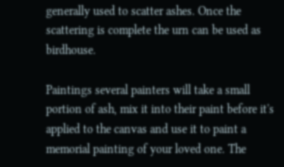generally used to scatter ashes. Once the scattering is complete the urn can be used as birdhouse.

Paintings several painters will take a small portion of ash, mix it into their paint before it's applied to the canvas and use it to paint a memorial painting of your loved one. The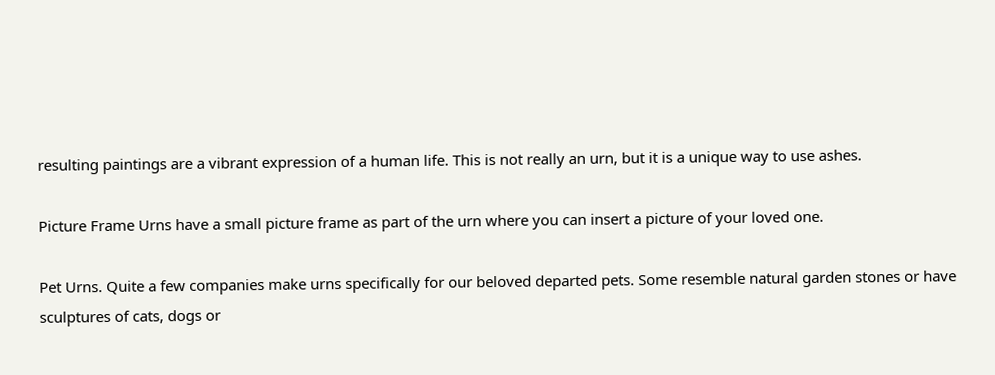resulting paintings are a vibrant expression of a human life. This is not really an urn, but it is a unique way to use ashes.

Picture Frame Urns have a small picture frame as part of the urn where you can insert a picture of your loved one.

Pet Urns. Quite a few companies make urns specifically for our beloved departed pets. Some resemble natural garden stones or have sculptures of cats, dogs or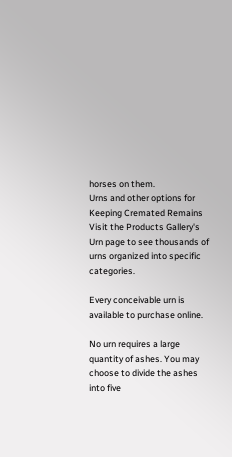horses on them.
Urns and other options for Keeping Cremated Remains
Visit the Products Gallery's Urn page to see thousands of urns organized into specific categories.

Every conceivable urn is available to purchase online.

No urn requires a large quantity of ashes. You may choose to divide the ashes into five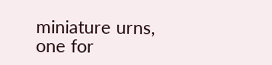miniature urns, one for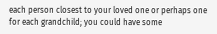each person closest to your loved one or perhaps one for each grandchild; you could have some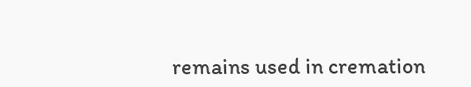remains used in cremation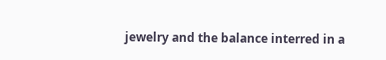jewelry and the balance interred in a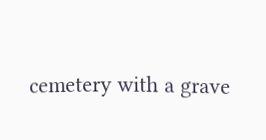cemetery with a grave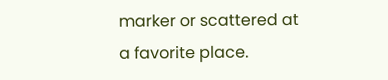marker or scattered at a favorite place.